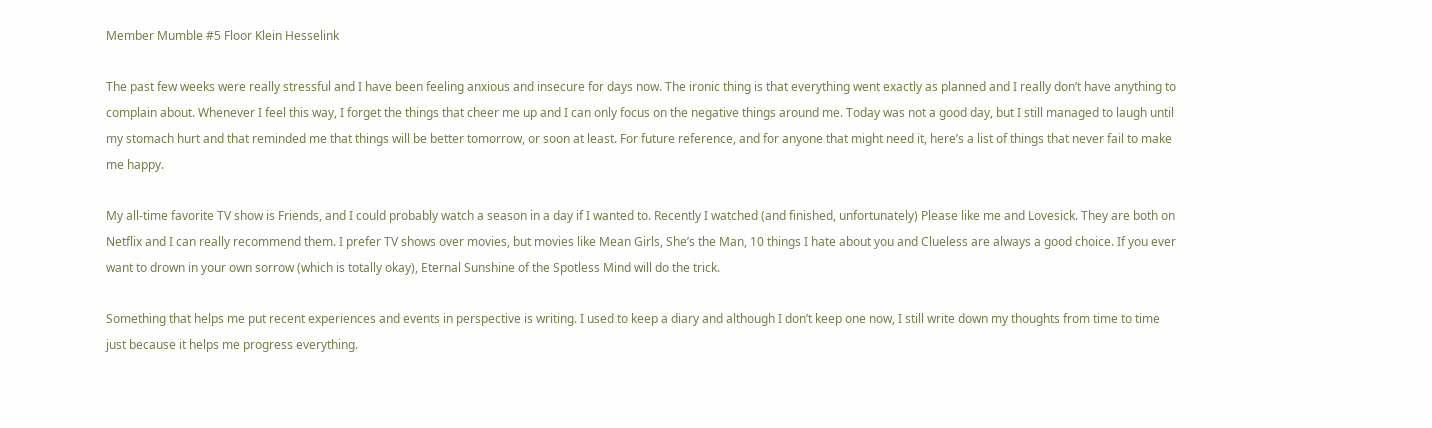Member Mumble #5 Floor Klein Hesselink

The past few weeks were really stressful and I have been feeling anxious and insecure for days now. The ironic thing is that everything went exactly as planned and I really don’t have anything to complain about. Whenever I feel this way, I forget the things that cheer me up and I can only focus on the negative things around me. Today was not a good day, but I still managed to laugh until my stomach hurt and that reminded me that things will be better tomorrow, or soon at least. For future reference, and for anyone that might need it, here’s a list of things that never fail to make me happy.

My all-time favorite TV show is Friends, and I could probably watch a season in a day if I wanted to. Recently I watched (and finished, unfortunately) Please like me and Lovesick. They are both on Netflix and I can really recommend them. I prefer TV shows over movies, but movies like Mean Girls, She’s the Man, 10 things I hate about you and Clueless are always a good choice. If you ever want to drown in your own sorrow (which is totally okay), Eternal Sunshine of the Spotless Mind will do the trick.

Something that helps me put recent experiences and events in perspective is writing. I used to keep a diary and although I don’t keep one now, I still write down my thoughts from time to time just because it helps me progress everything.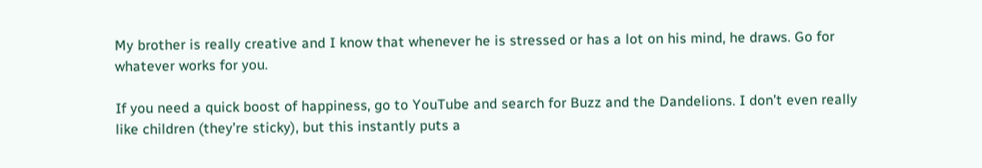My brother is really creative and I know that whenever he is stressed or has a lot on his mind, he draws. Go for whatever works for you.

If you need a quick boost of happiness, go to YouTube and search for Buzz and the Dandelions. I don’t even really like children (they’re sticky), but this instantly puts a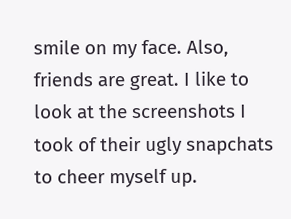smile on my face. Also, friends are great. I like to look at the screenshots I took of their ugly snapchats to cheer myself up.